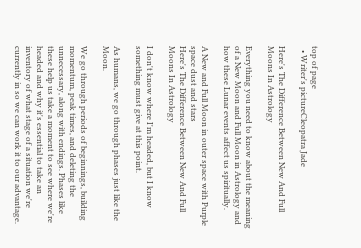top of page
  • Writer's pictureCleopatra Jade

Here's The Difference Between New And Full Moons In Astrology

Everything you need to know about the meaning of a New Moon and Full Moon in Astrology and how these Lunar events affect us spiritually.

A New and Full Moon in outer space with Purple space dust and stars
Here's The Difference Between New And Full Moons In Astrology

I don't know where I'm headed, but I know something must give at this point.

As humans, we go through phases just like the Moon.

We go through periods of beginnings, building momentum, peak times, and deleting the unnecessary, along with endings. Phases like these help us take a moment to see where we're headed and why it's essential to take an inventory of what stage of a situation we're currently in so we can work it to our advantage.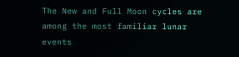The New and Full Moon cycles are among the most familiar lunar events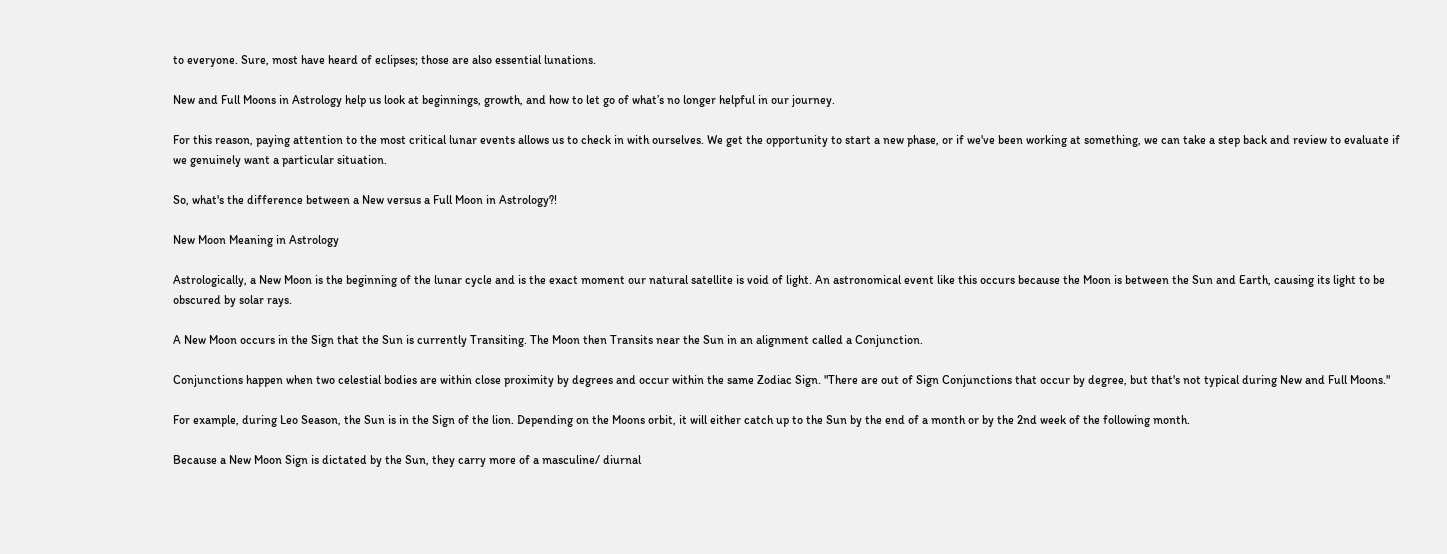to everyone. Sure, most have heard of eclipses; those are also essential lunations.

New and Full Moons in Astrology help us look at beginnings, growth, and how to let go of what’s no longer helpful in our journey.

For this reason, paying attention to the most critical lunar events allows us to check in with ourselves. We get the opportunity to start a new phase, or if we've been working at something, we can take a step back and review to evaluate if we genuinely want a particular situation.

So, what's the difference between a New versus a Full Moon in Astrology?!

New Moon Meaning in Astrology

Astrologically, a New Moon is the beginning of the lunar cycle and is the exact moment our natural satellite is void of light. An astronomical event like this occurs because the Moon is between the Sun and Earth, causing its light to be obscured by solar rays.

A New Moon occurs in the Sign that the Sun is currently Transiting. The Moon then Transits near the Sun in an alignment called a Conjunction.

Conjunctions happen when two celestial bodies are within close proximity by degrees and occur within the same Zodiac Sign. "There are out of Sign Conjunctions that occur by degree, but that's not typical during New and Full Moons."

For example, during Leo Season, the Sun is in the Sign of the lion. Depending on the Moons orbit, it will either catch up to the Sun by the end of a month or by the 2nd week of the following month.

Because a New Moon Sign is dictated by the Sun, they carry more of a masculine/ diurnal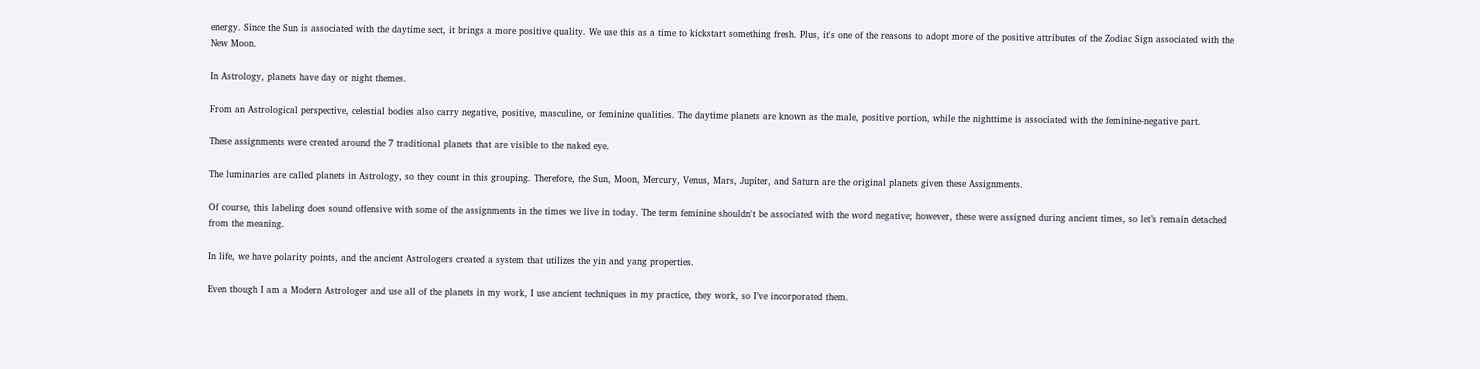energy. Since the Sun is associated with the daytime sect, it brings a more positive quality. We use this as a time to kickstart something fresh. Plus, it's one of the reasons to adopt more of the positive attributes of the Zodiac Sign associated with the New Moon.

In Astrology, planets have day or night themes.

From an Astrological perspective, celestial bodies also carry negative, positive, masculine, or feminine qualities. The daytime planets are known as the male, positive portion, while the nighttime is associated with the feminine-negative part.

These assignments were created around the 7 traditional planets that are visible to the naked eye.

The luminaries are called planets in Astrology, so they count in this grouping. Therefore, the Sun, Moon, Mercury, Venus, Mars, Jupiter, and Saturn are the original planets given these Assignments.

Of course, this labeling does sound offensive with some of the assignments in the times we live in today. The term feminine shouldn't be associated with the word negative; however, these were assigned during ancient times, so let’s remain detached from the meaning.

In life, we have polarity points, and the ancient Astrologers created a system that utilizes the yin and yang properties.

Even though I am a Modern Astrologer and use all of the planets in my work, I use ancient techniques in my practice, they work, so I’ve incorporated them.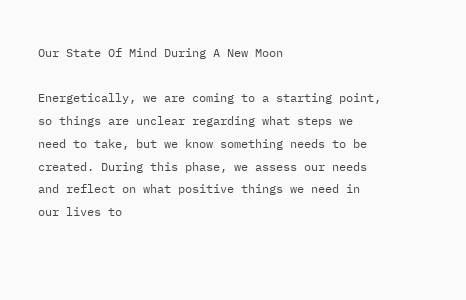Our State Of Mind During A New Moon

Energetically, we are coming to a starting point, so things are unclear regarding what steps we need to take, but we know something needs to be created. During this phase, we assess our needs and reflect on what positive things we need in our lives to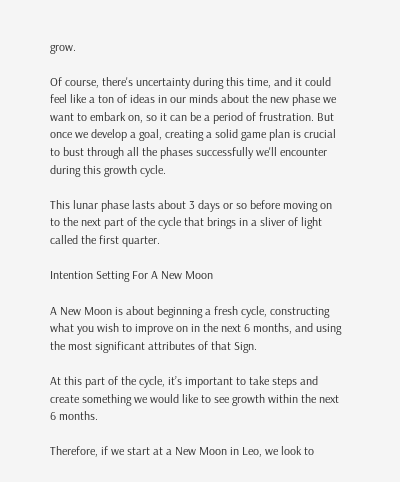grow.

Of course, there's uncertainty during this time, and it could feel like a ton of ideas in our minds about the new phase we want to embark on, so it can be a period of frustration. But once we develop a goal, creating a solid game plan is crucial to bust through all the phases successfully we'll encounter during this growth cycle.

This lunar phase lasts about 3 days or so before moving on to the next part of the cycle that brings in a sliver of light called the first quarter.

Intention Setting For A New Moon

A New Moon is about beginning a fresh cycle, constructing what you wish to improve on in the next 6 months, and using the most significant attributes of that Sign.

At this part of the cycle, it’s important to take steps and create something we would like to see growth within the next 6 months.

Therefore, if we start at a New Moon in Leo, we look to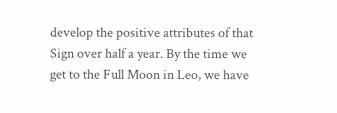develop the positive attributes of that Sign over half a year. By the time we get to the Full Moon in Leo, we have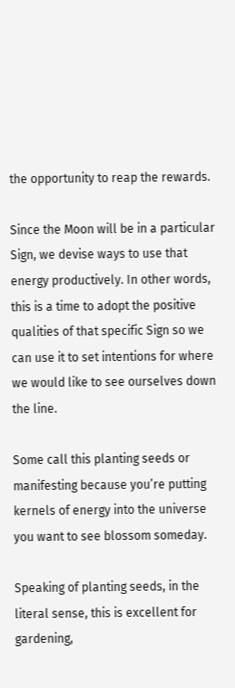the opportunity to reap the rewards.

Since the Moon will be in a particular Sign, we devise ways to use that energy productively. In other words, this is a time to adopt the positive qualities of that specific Sign so we can use it to set intentions for where we would like to see ourselves down the line.

Some call this planting seeds or manifesting because you’re putting kernels of energy into the universe you want to see blossom someday.

Speaking of planting seeds, in the literal sense, this is excellent for gardening,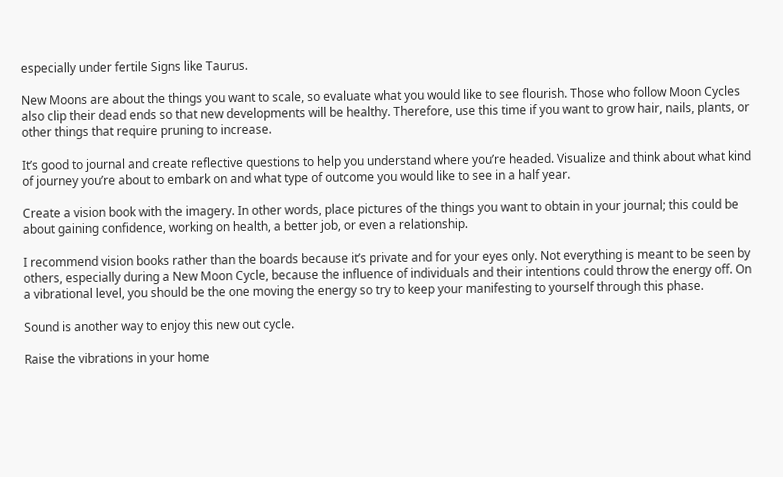especially under fertile Signs like Taurus.

New Moons are about the things you want to scale, so evaluate what you would like to see flourish. Those who follow Moon Cycles also clip their dead ends so that new developments will be healthy. Therefore, use this time if you want to grow hair, nails, plants, or other things that require pruning to increase.

It’s good to journal and create reflective questions to help you understand where you’re headed. Visualize and think about what kind of journey you’re about to embark on and what type of outcome you would like to see in a half year.

Create a vision book with the imagery. In other words, place pictures of the things you want to obtain in your journal; this could be about gaining confidence, working on health, a better job, or even a relationship.

I recommend vision books rather than the boards because it’s private and for your eyes only. Not everything is meant to be seen by others, especially during a New Moon Cycle, because the influence of individuals and their intentions could throw the energy off. On a vibrational level, you should be the one moving the energy so try to keep your manifesting to yourself through this phase.

Sound is another way to enjoy this new out cycle.

Raise the vibrations in your home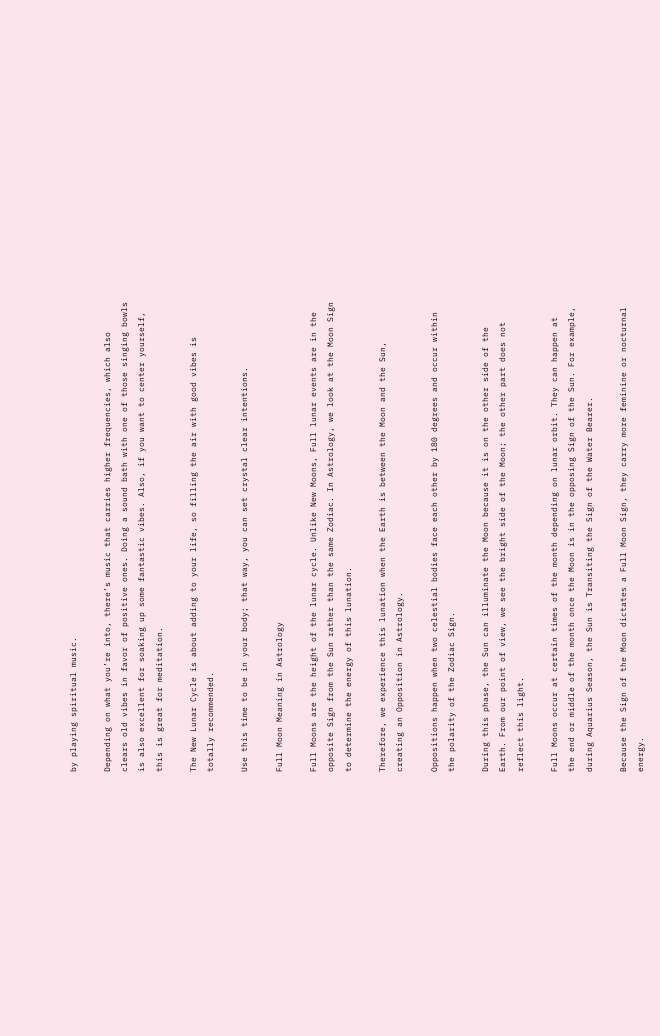by playing spiritual music.

Depending on what you’re into, there’s music that carries higher frequencies, which also clears old vibes in favor of positive ones. Doing a sound bath with one of those singing bowls is also excellent for soaking up some fantastic vibes. Also, if you want to center yourself, this is great for meditation.

The New Lunar Cycle is about adding to your life, so filling the air with good vibes is totally recommended.

Use this time to be in your body; that way, you can set crystal clear intentions.

Full Moon Meaning in Astrology

Full Moons are the height of the lunar cycle. Unlike New Moons, Full lunar events are in the opposite Sign from the Sun rather than the same Zodiac. In Astrology, we look at the Moon Sign to determine the energy of this lunation.

Therefore, we experience this lunation when the Earth is between the Moon and the Sun, creating an Opposition in Astrology.

Oppositions happen when two celestial bodies face each other by 180 degrees and occur within the polarity of the Zodiac Sign.

During this phase, the Sun can illuminate the Moon because it is on the other side of the Earth. From our point of view, we see the bright side of the Moon; the other part does not reflect this light.

Full Moons occur at certain times of the month depending on lunar orbit. They can happen at the end or middle of the month once the Moon is in the opposing Sign of the Sun. For example, during Aquarius Season, the Sun is Transiting the Sign of the Water Bearer.

Because the Sign of the Moon dictates a Full Moon Sign, they carry more feminine or nocturnal energy.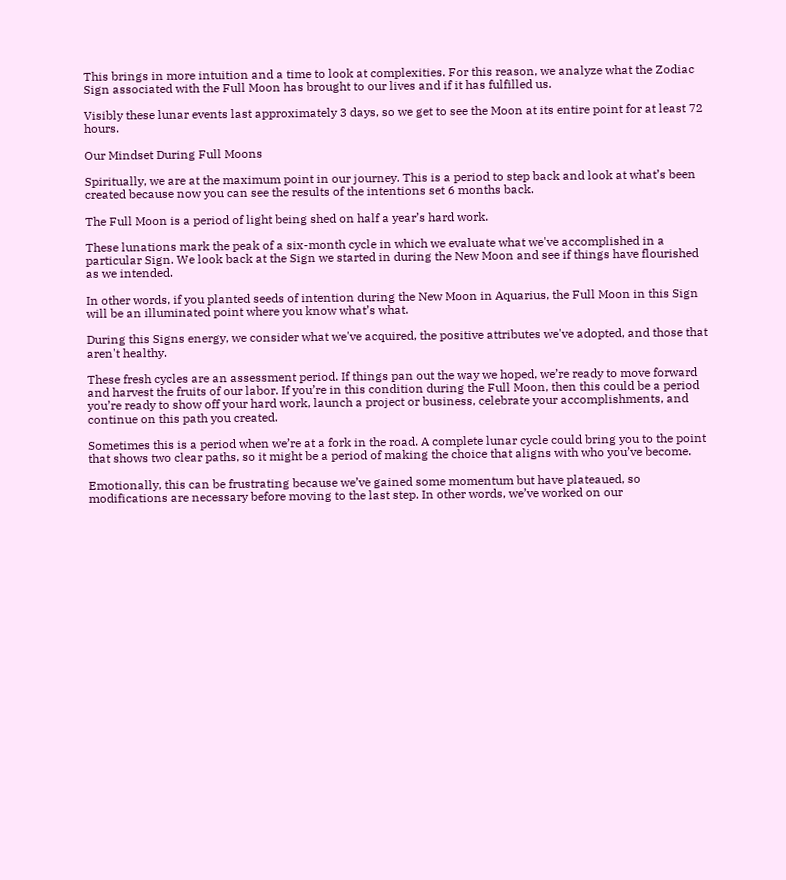This brings in more intuition and a time to look at complexities. For this reason, we analyze what the Zodiac Sign associated with the Full Moon has brought to our lives and if it has fulfilled us.

Visibly these lunar events last approximately 3 days, so we get to see the Moon at its entire point for at least 72 hours.

Our Mindset During Full Moons

Spiritually, we are at the maximum point in our journey. This is a period to step back and look at what’s been created because now you can see the results of the intentions set 6 months back.

The Full Moon is a period of light being shed on half a year’s hard work.

These lunations mark the peak of a six-month cycle in which we evaluate what we've accomplished in a particular Sign. We look back at the Sign we started in during the New Moon and see if things have flourished as we intended.

In other words, if you planted seeds of intention during the New Moon in Aquarius, the Full Moon in this Sign will be an illuminated point where you know what’s what.

During this Signs energy, we consider what we've acquired, the positive attributes we've adopted, and those that aren't healthy.

These fresh cycles are an assessment period. If things pan out the way we hoped, we’re ready to move forward and harvest the fruits of our labor. If you’re in this condition during the Full Moon, then this could be a period you’re ready to show off your hard work, launch a project or business, celebrate your accomplishments, and continue on this path you created.

Sometimes this is a period when we’re at a fork in the road. A complete lunar cycle could bring you to the point that shows two clear paths, so it might be a period of making the choice that aligns with who you’ve become.

Emotionally, this can be frustrating because we’ve gained some momentum but have plateaued, so modifications are necessary before moving to the last step. In other words, we’ve worked on our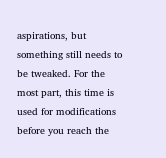aspirations, but something still needs to be tweaked. For the most part, this time is used for modifications before you reach the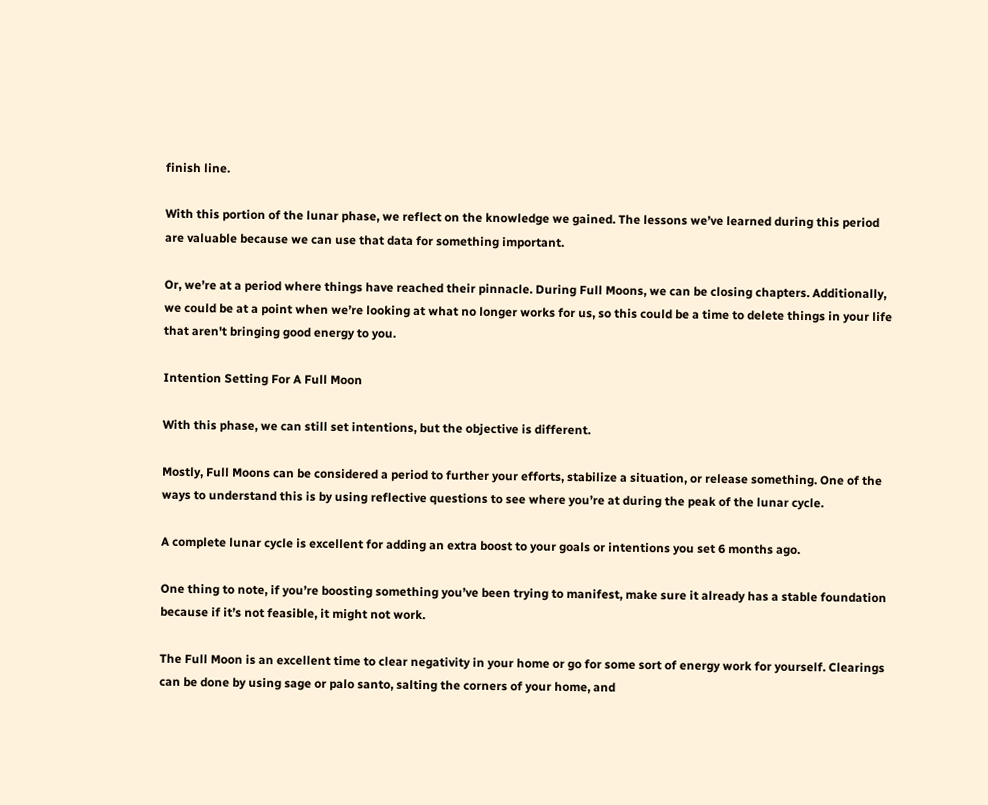finish line.

With this portion of the lunar phase, we reflect on the knowledge we gained. The lessons we’ve learned during this period are valuable because we can use that data for something important.

Or, we’re at a period where things have reached their pinnacle. During Full Moons, we can be closing chapters. Additionally, we could be at a point when we’re looking at what no longer works for us, so this could be a time to delete things in your life that aren't bringing good energy to you.

Intention Setting For A Full Moon

With this phase, we can still set intentions, but the objective is different.

Mostly, Full Moons can be considered a period to further your efforts, stabilize a situation, or release something. One of the ways to understand this is by using reflective questions to see where you’re at during the peak of the lunar cycle.

A complete lunar cycle is excellent for adding an extra boost to your goals or intentions you set 6 months ago.

One thing to note, if you’re boosting something you’ve been trying to manifest, make sure it already has a stable foundation because if it’s not feasible, it might not work.

The Full Moon is an excellent time to clear negativity in your home or go for some sort of energy work for yourself. Clearings can be done by using sage or palo santo, salting the corners of your home, and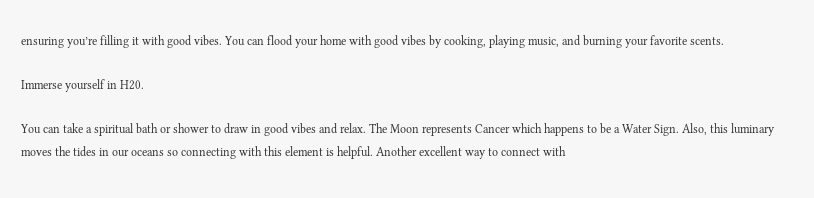ensuring you’re filling it with good vibes. You can flood your home with good vibes by cooking, playing music, and burning your favorite scents.

Immerse yourself in H20.

You can take a spiritual bath or shower to draw in good vibes and relax. The Moon represents Cancer which happens to be a Water Sign. Also, this luminary moves the tides in our oceans so connecting with this element is helpful. Another excellent way to connect with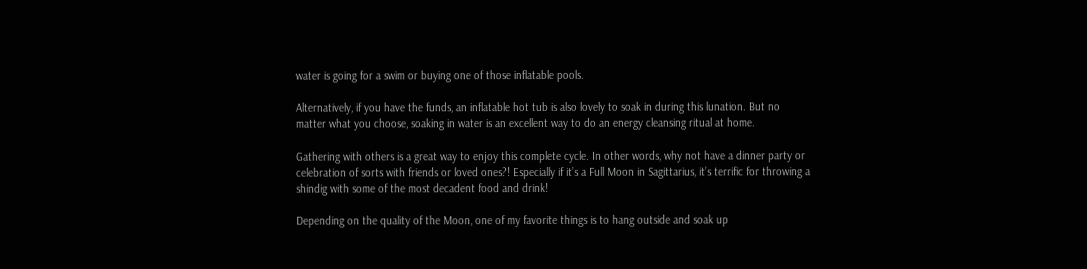water is going for a swim or buying one of those inflatable pools.

Alternatively, if you have the funds, an inflatable hot tub is also lovely to soak in during this lunation. But no matter what you choose, soaking in water is an excellent way to do an energy cleansing ritual at home.

Gathering with others is a great way to enjoy this complete cycle. In other words, why not have a dinner party or celebration of sorts with friends or loved ones?! Especially if it’s a Full Moon in Sagittarius, it’s terrific for throwing a shindig with some of the most decadent food and drink!

Depending on the quality of the Moon, one of my favorite things is to hang outside and soak up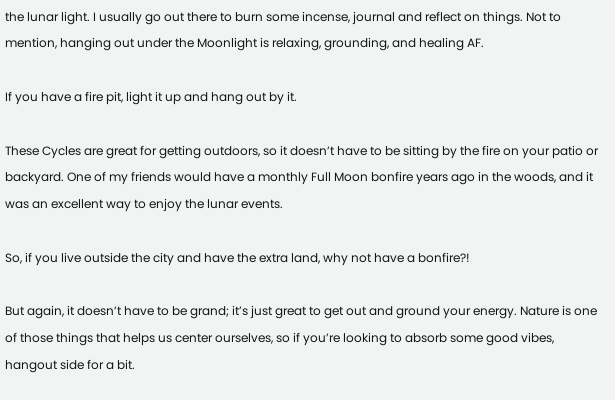the lunar light. I usually go out there to burn some incense, journal and reflect on things. Not to mention, hanging out under the Moonlight is relaxing, grounding, and healing AF.

If you have a fire pit, light it up and hang out by it.

These Cycles are great for getting outdoors, so it doesn’t have to be sitting by the fire on your patio or backyard. One of my friends would have a monthly Full Moon bonfire years ago in the woods, and it was an excellent way to enjoy the lunar events.

So, if you live outside the city and have the extra land, why not have a bonfire?!

But again, it doesn’t have to be grand; it’s just great to get out and ground your energy. Nature is one of those things that helps us center ourselves, so if you’re looking to absorb some good vibes, hangout side for a bit.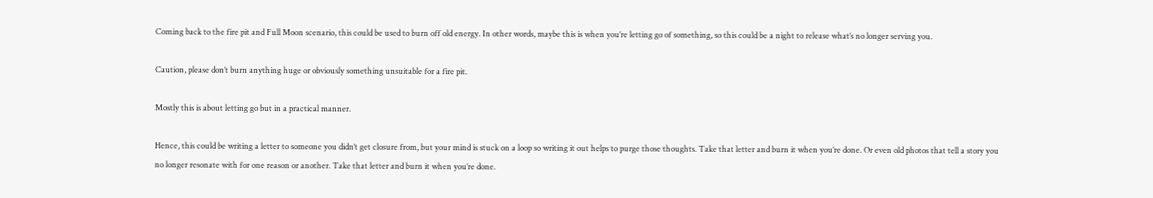Coming back to the fire pit and Full Moon scenario, this could be used to burn off old energy. In other words, maybe this is when you’re letting go of something, so this could be a night to release what’s no longer serving you.

Caution, please don’t burn anything huge or obviously something unsuitable for a fire pit.

Mostly this is about letting go but in a practical manner.

Hence, this could be writing a letter to someone you didn’t get closure from, but your mind is stuck on a loop so writing it out helps to purge those thoughts. Take that letter and burn it when you’re done. Or even old photos that tell a story you no longer resonate with for one reason or another. Take that letter and burn it when you’re done.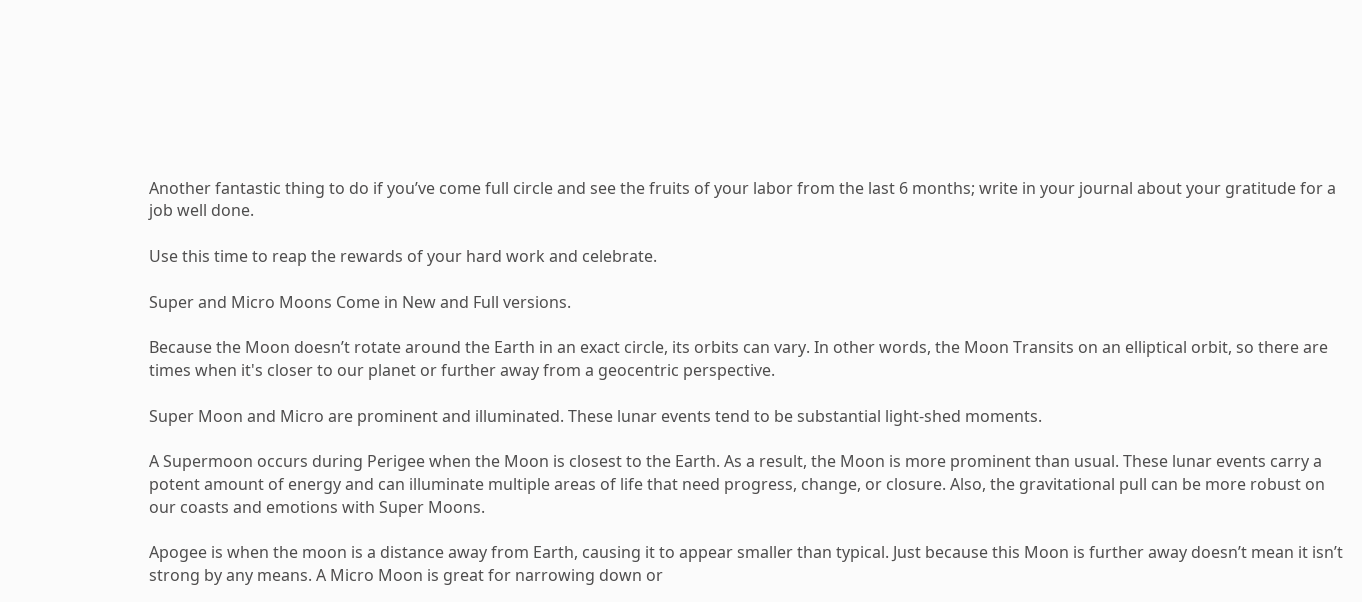Another fantastic thing to do if you’ve come full circle and see the fruits of your labor from the last 6 months; write in your journal about your gratitude for a job well done.

Use this time to reap the rewards of your hard work and celebrate.

Super and Micro Moons Come in New and Full versions.

Because the Moon doesn’t rotate around the Earth in an exact circle, its orbits can vary. In other words, the Moon Transits on an elliptical orbit, so there are times when it's closer to our planet or further away from a geocentric perspective.

Super Moon and Micro are prominent and illuminated. These lunar events tend to be substantial light-shed moments.

A Supermoon occurs during Perigee when the Moon is closest to the Earth. As a result, the Moon is more prominent than usual. These lunar events carry a potent amount of energy and can illuminate multiple areas of life that need progress, change, or closure. Also, the gravitational pull can be more robust on our coasts and emotions with Super Moons.

Apogee is when the moon is a distance away from Earth, causing it to appear smaller than typical. Just because this Moon is further away doesn’t mean it isn’t strong by any means. A Micro Moon is great for narrowing down or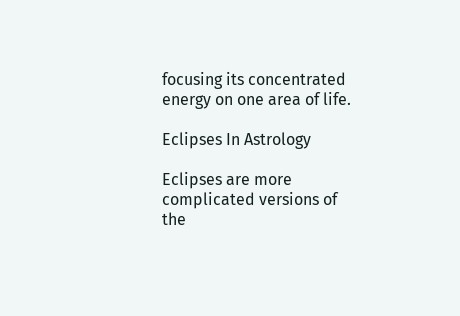focusing its concentrated energy on one area of life.

Eclipses In Astrology

Eclipses are more complicated versions of the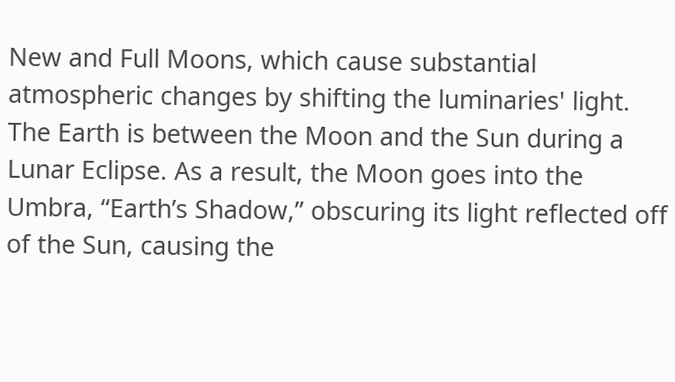New and Full Moons, which cause substantial atmospheric changes by shifting the luminaries' light. The Earth is between the Moon and the Sun during a Lunar Eclipse. As a result, the Moon goes into the Umbra, “Earth’s Shadow,” obscuring its light reflected off of the Sun, causing the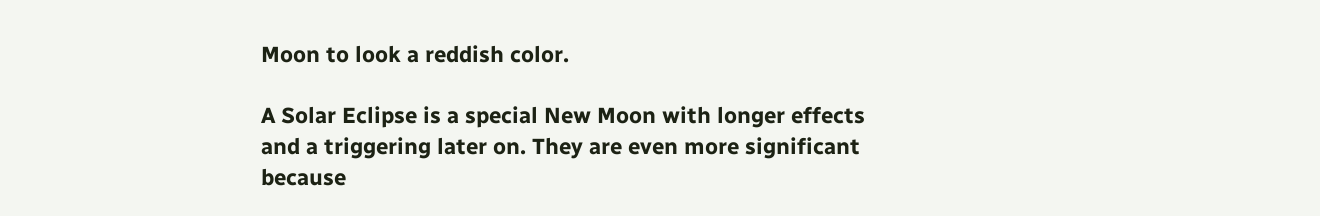Moon to look a reddish color.

A Solar Eclipse is a special New Moon with longer effects and a triggering later on. They are even more significant because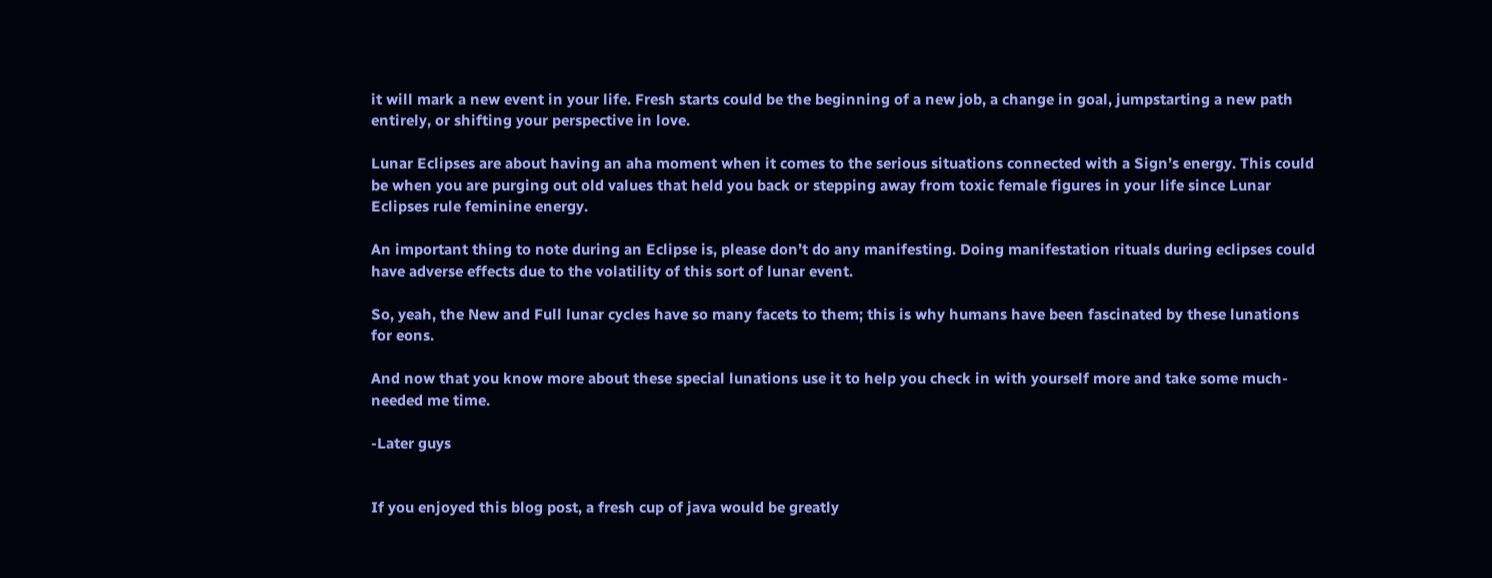it will mark a new event in your life. Fresh starts could be the beginning of a new job, a change in goal, jumpstarting a new path entirely, or shifting your perspective in love.

Lunar Eclipses are about having an aha moment when it comes to the serious situations connected with a Sign’s energy. This could be when you are purging out old values that held you back or stepping away from toxic female figures in your life since Lunar Eclipses rule feminine energy.

An important thing to note during an Eclipse is, please don’t do any manifesting. Doing manifestation rituals during eclipses could have adverse effects due to the volatility of this sort of lunar event.

So, yeah, the New and Full lunar cycles have so many facets to them; this is why humans have been fascinated by these lunations for eons.

And now that you know more about these special lunations use it to help you check in with yourself more and take some much-needed me time.

-Later guys


If you enjoyed this blog post, a fresh cup of java would be greatly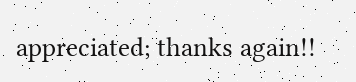appreciated; thanks again!!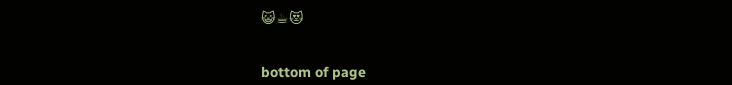😺☕😻


bottom of page